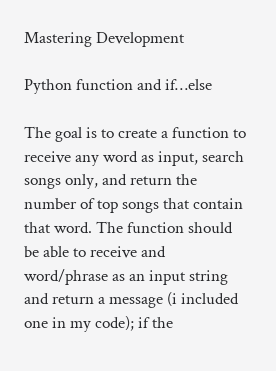Mastering Development

Python function and if…else

The goal is to create a function to receive any word as input, search songs only, and return the number of top songs that contain that word. The function should be able to receive and word/phrase as an input string and return a message (i included one in my code); if the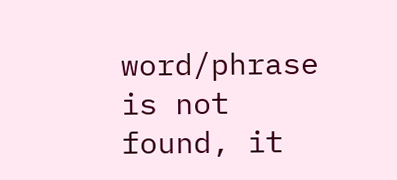word/phrase is not found, it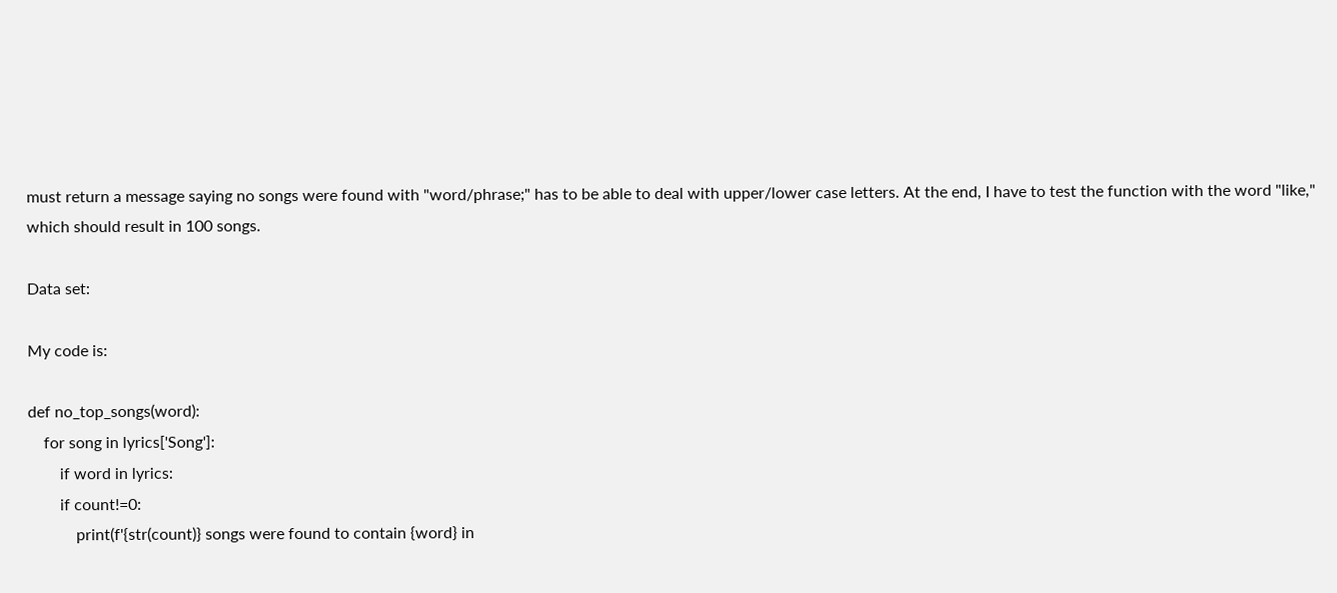must return a message saying no songs were found with "word/phrase;" has to be able to deal with upper/lower case letters. At the end, I have to test the function with the word "like," which should result in 100 songs.

Data set:

My code is:

def no_top_songs(word):
    for song in lyrics['Song']:
        if word in lyrics:
        if count!=0:
            print(f'{str(count)} songs were found to contain {word} in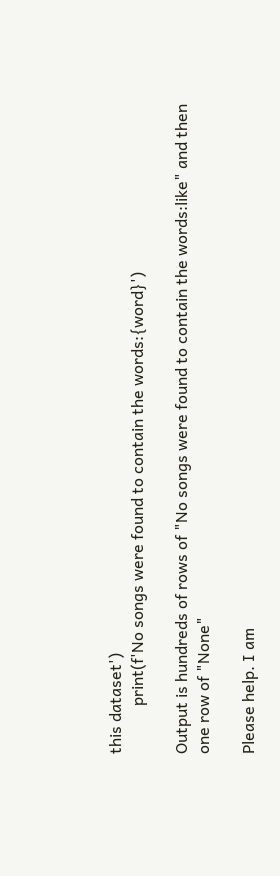this dataset')
            print(f'No songs were found to contain the words:{word}')

Output is hundreds of rows of "No songs were found to contain the words:like" and then one row of "None"

Please help. I am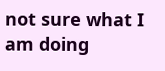not sure what I am doing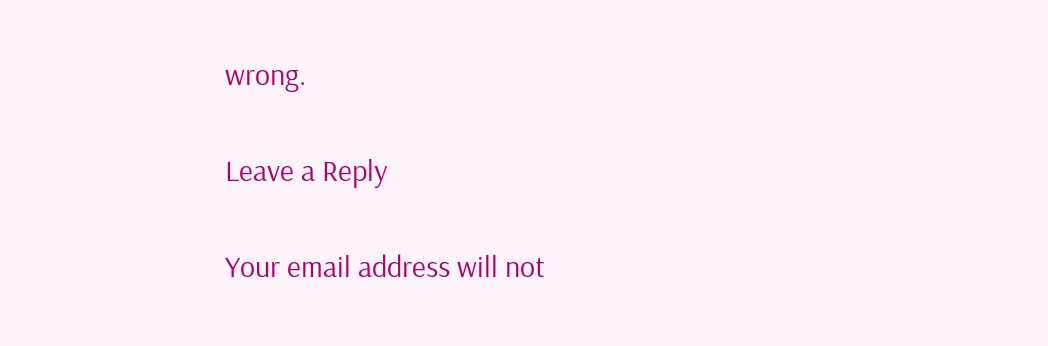wrong.

Leave a Reply

Your email address will not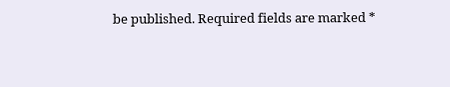be published. Required fields are marked *